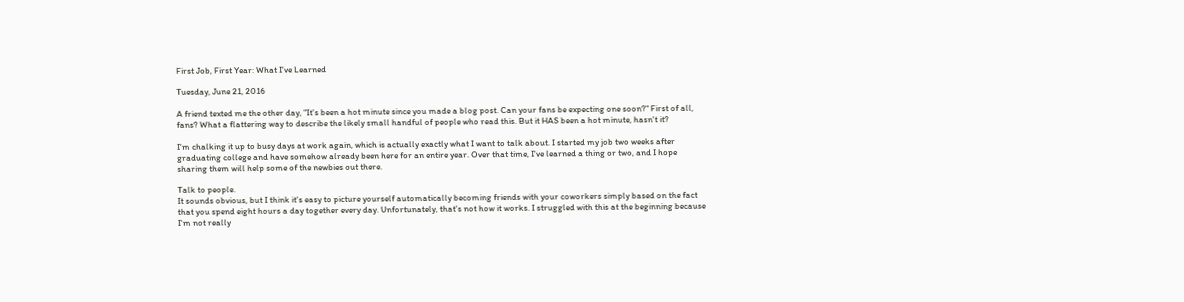First Job, First Year: What I've Learned

Tuesday, June 21, 2016

A friend texted me the other day, "It's been a hot minute since you made a blog post. Can your fans be expecting one soon?" First of all, fans? What a flattering way to describe the likely small handful of people who read this. But it HAS been a hot minute, hasn't it?

I'm chalking it up to busy days at work again, which is actually exactly what I want to talk about. I started my job two weeks after graduating college and have somehow already been here for an entire year. Over that time, I've learned a thing or two, and I hope sharing them will help some of the newbies out there.

Talk to people.
It sounds obvious, but I think it's easy to picture yourself automatically becoming friends with your coworkers simply based on the fact that you spend eight hours a day together every day. Unfortunately, that's not how it works. I struggled with this at the beginning because I'm not really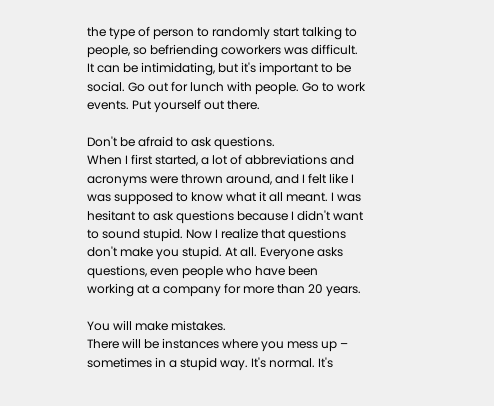the type of person to randomly start talking to people, so befriending coworkers was difficult. It can be intimidating, but it's important to be social. Go out for lunch with people. Go to work events. Put yourself out there.

Don't be afraid to ask questions.
When I first started, a lot of abbreviations and acronyms were thrown around, and I felt like I was supposed to know what it all meant. I was hesitant to ask questions because I didn't want to sound stupid. Now I realize that questions don't make you stupid. At all. Everyone asks questions, even people who have been working at a company for more than 20 years.

You will make mistakes.
There will be instances where you mess up – sometimes in a stupid way. It's normal. It's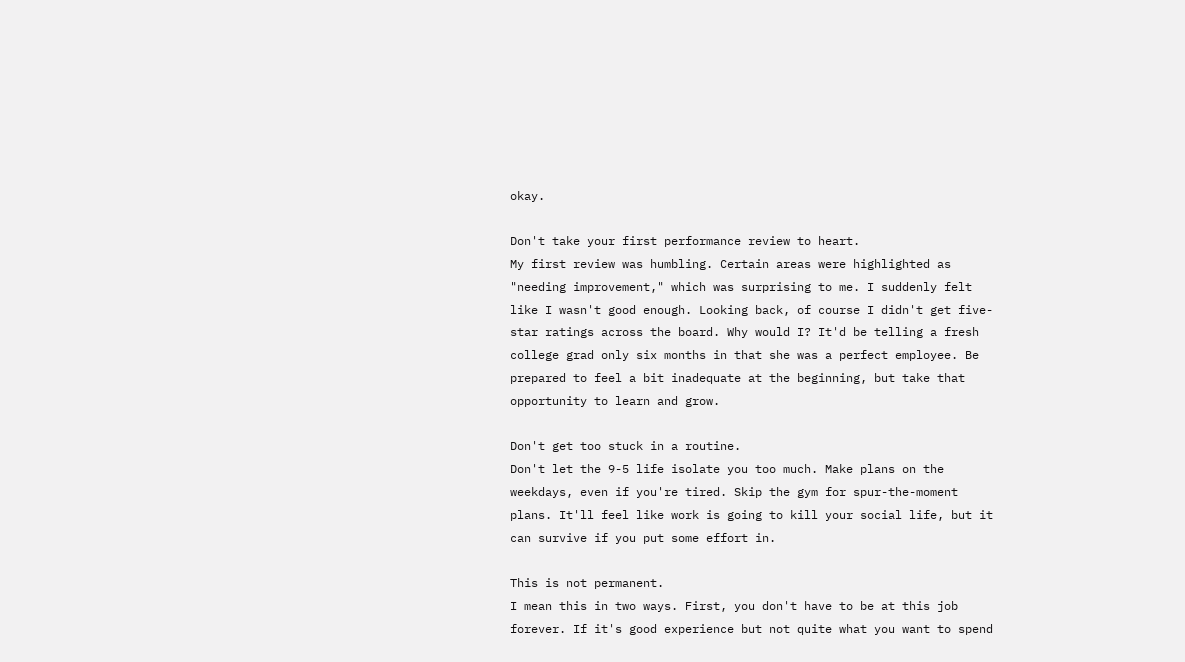okay.

Don't take your first performance review to heart.
My first review was humbling. Certain areas were highlighted as "needing improvement," which was surprising to me. I suddenly felt like I wasn't good enough. Looking back, of course I didn't get five-star ratings across the board. Why would I? It'd be telling a fresh college grad only six months in that she was a perfect employee. Be prepared to feel a bit inadequate at the beginning, but take that opportunity to learn and grow.

Don't get too stuck in a routine.
Don't let the 9-5 life isolate you too much. Make plans on the weekdays, even if you're tired. Skip the gym for spur-the-moment plans. It'll feel like work is going to kill your social life, but it can survive if you put some effort in.

This is not permanent.
I mean this in two ways. First, you don't have to be at this job forever. If it's good experience but not quite what you want to spend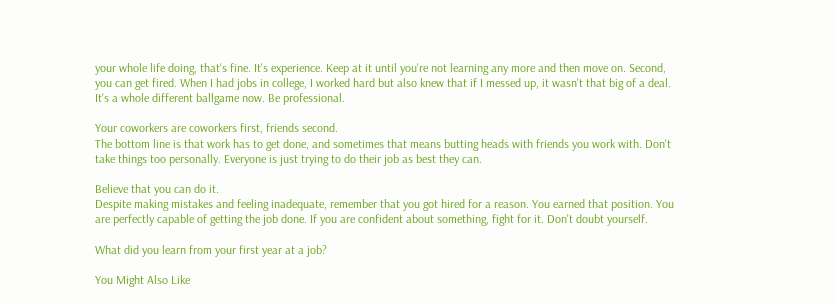your whole life doing, that's fine. It's experience. Keep at it until you're not learning any more and then move on. Second, you can get fired. When I had jobs in college, I worked hard but also knew that if I messed up, it wasn't that big of a deal. It's a whole different ballgame now. Be professional.

Your coworkers are coworkers first, friends second.
The bottom line is that work has to get done, and sometimes that means butting heads with friends you work with. Don't take things too personally. Everyone is just trying to do their job as best they can.

Believe that you can do it.
Despite making mistakes and feeling inadequate, remember that you got hired for a reason. You earned that position. You are perfectly capable of getting the job done. If you are confident about something, fight for it. Don't doubt yourself.

What did you learn from your first year at a job?

You Might Also Like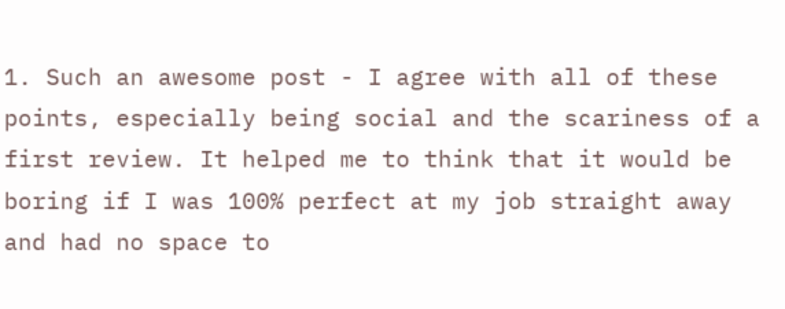1. Such an awesome post - I agree with all of these points, especially being social and the scariness of a first review. It helped me to think that it would be boring if I was 100% perfect at my job straight away and had no space to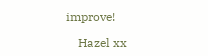improve!

    Hazel xx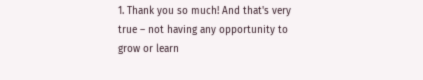1. Thank you so much! And that's very true – not having any opportunity to grow or learn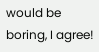would be boring, I agree!